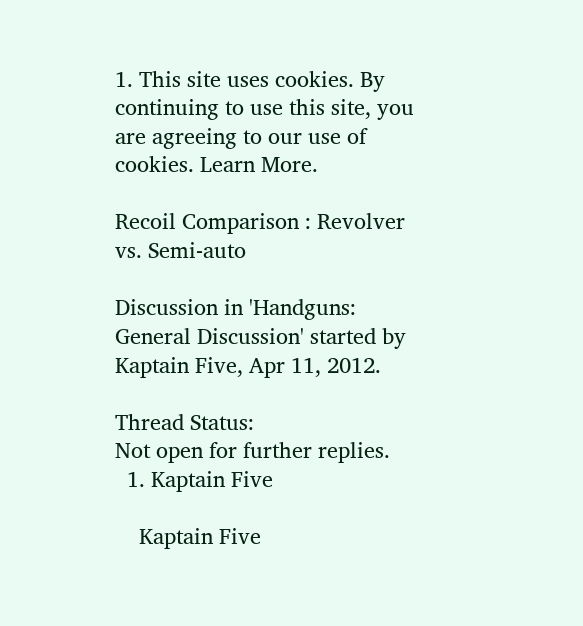1. This site uses cookies. By continuing to use this site, you are agreeing to our use of cookies. Learn More.

Recoil Comparison : Revolver vs. Semi-auto

Discussion in 'Handguns: General Discussion' started by Kaptain Five, Apr 11, 2012.

Thread Status:
Not open for further replies.
  1. Kaptain Five

    Kaptain Five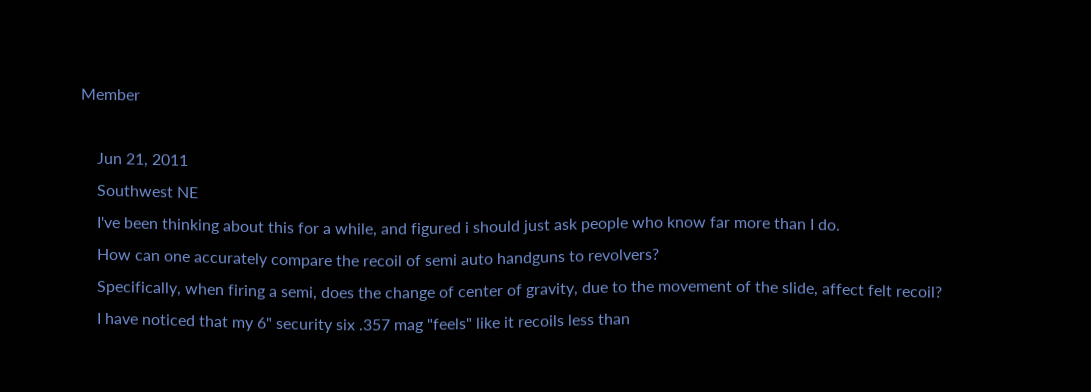Member

    Jun 21, 2011
    Southwest NE
    I've been thinking about this for a while, and figured i should just ask people who know far more than I do.
    How can one accurately compare the recoil of semi auto handguns to revolvers?
    Specifically, when firing a semi, does the change of center of gravity, due to the movement of the slide, affect felt recoil?
    I have noticed that my 6" security six .357 mag "feels" like it recoils less than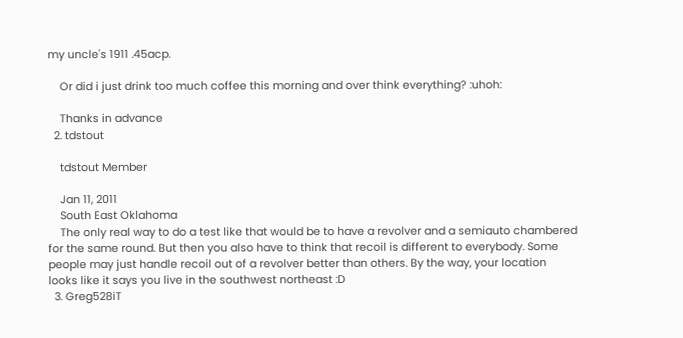my uncle's 1911 .45acp.

    Or did i just drink too much coffee this morning and over think everything? :uhoh:

    Thanks in advance
  2. tdstout

    tdstout Member

    Jan 11, 2011
    South East Oklahoma
    The only real way to do a test like that would be to have a revolver and a semiauto chambered for the same round. But then you also have to think that recoil is different to everybody. Some people may just handle recoil out of a revolver better than others. By the way, your location looks like it says you live in the southwest northeast :D
  3. Greg528iT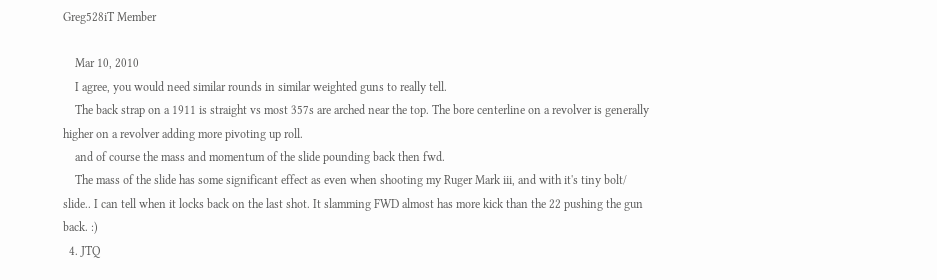Greg528iT Member

    Mar 10, 2010
    I agree, you would need similar rounds in similar weighted guns to really tell.
    The back strap on a 1911 is straight vs most 357s are arched near the top. The bore centerline on a revolver is generally higher on a revolver adding more pivoting up roll.
    and of course the mass and momentum of the slide pounding back then fwd.
    The mass of the slide has some significant effect as even when shooting my Ruger Mark iii, and with it's tiny bolt/ slide.. I can tell when it locks back on the last shot. It slamming FWD almost has more kick than the 22 pushing the gun back. :)
  4. JTQ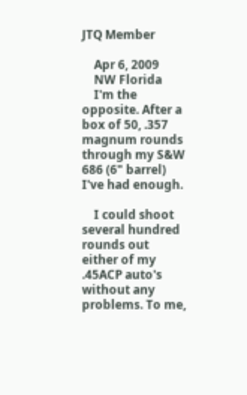JTQ Member

    Apr 6, 2009
    NW Florida
    I'm the opposite. After a box of 50, .357 magnum rounds through my S&W 686 (6" barrel) I've had enough.

    I could shoot several hundred rounds out either of my .45ACP auto's without any problems. To me,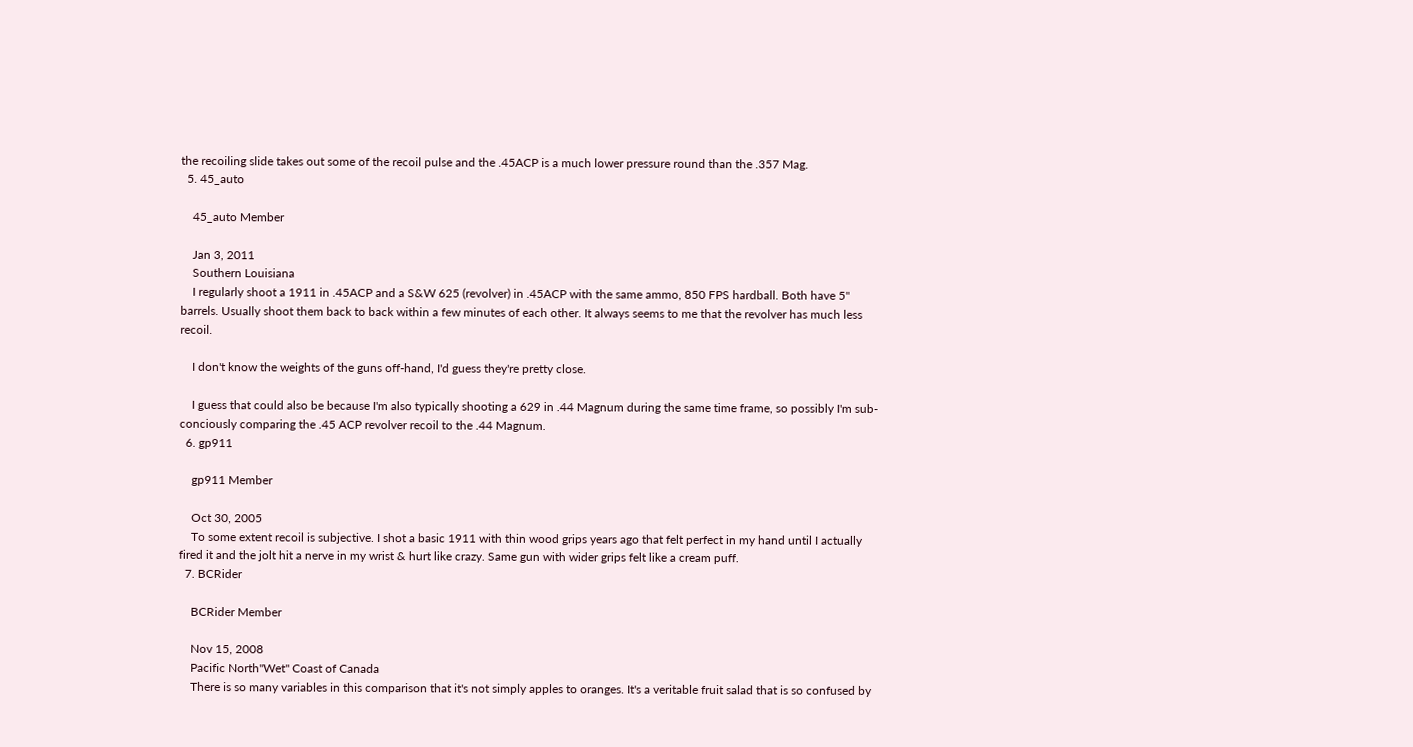the recoiling slide takes out some of the recoil pulse and the .45ACP is a much lower pressure round than the .357 Mag.
  5. 45_auto

    45_auto Member

    Jan 3, 2011
    Southern Louisiana
    I regularly shoot a 1911 in .45ACP and a S&W 625 (revolver) in .45ACP with the same ammo, 850 FPS hardball. Both have 5" barrels. Usually shoot them back to back within a few minutes of each other. It always seems to me that the revolver has much less recoil.

    I don't know the weights of the guns off-hand, I'd guess they're pretty close.

    I guess that could also be because I'm also typically shooting a 629 in .44 Magnum during the same time frame, so possibly I'm sub-conciously comparing the .45 ACP revolver recoil to the .44 Magnum.
  6. gp911

    gp911 Member

    Oct 30, 2005
    To some extent recoil is subjective. I shot a basic 1911 with thin wood grips years ago that felt perfect in my hand until I actually fired it and the jolt hit a nerve in my wrist & hurt like crazy. Same gun with wider grips felt like a cream puff.
  7. BCRider

    BCRider Member

    Nov 15, 2008
    Pacific North"Wet" Coast of Canada
    There is so many variables in this comparison that it's not simply apples to oranges. It's a veritable fruit salad that is so confused by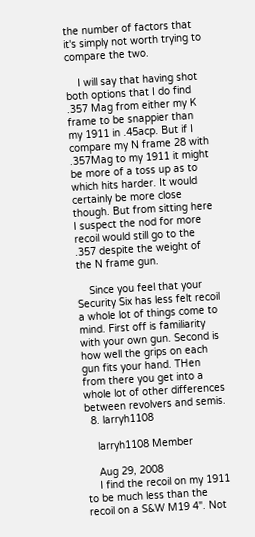the number of factors that it's simply not worth trying to compare the two.

    I will say that having shot both options that I do find .357 Mag from either my K frame to be snappier than my 1911 in .45acp. But if I compare my N frame 28 with .357Mag to my 1911 it might be more of a toss up as to which hits harder. It would certainly be more close though. But from sitting here I suspect the nod for more recoil would still go to the .357 despite the weight of the N frame gun.

    Since you feel that your Security Six has less felt recoil a whole lot of things come to mind. First off is familiarity with your own gun. Second is how well the grips on each gun fits your hand. THen from there you get into a whole lot of other differences between revolvers and semis.
  8. larryh1108

    larryh1108 Member

    Aug 29, 2008
    I find the recoil on my 1911 to be much less than the recoil on a S&W M19 4". Not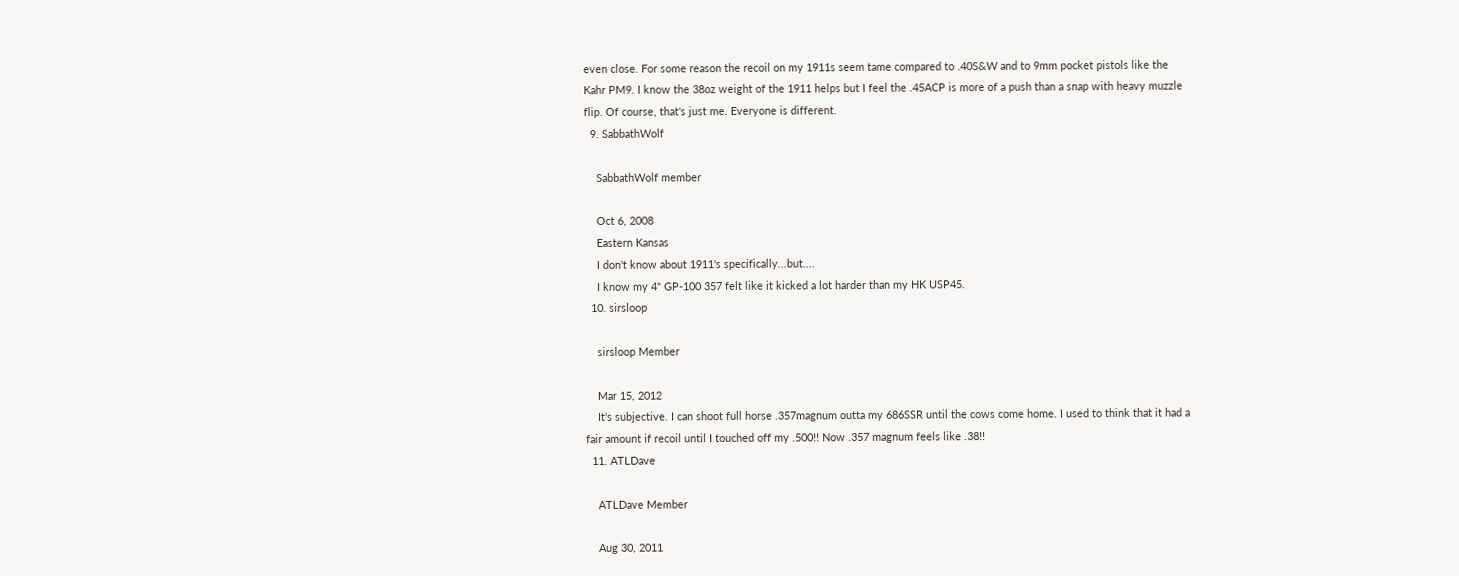even close. For some reason the recoil on my 1911s seem tame compared to .40S&W and to 9mm pocket pistols like the Kahr PM9. I know the 38oz weight of the 1911 helps but I feel the .45ACP is more of a push than a snap with heavy muzzle flip. Of course, that's just me. Everyone is different.
  9. SabbathWolf

    SabbathWolf member

    Oct 6, 2008
    Eastern Kansas
    I don't know about 1911's specifically...but....
    I know my 4" GP-100 357 felt like it kicked a lot harder than my HK USP45.
  10. sirsloop

    sirsloop Member

    Mar 15, 2012
    It's subjective. I can shoot full horse .357magnum outta my 686SSR until the cows come home. I used to think that it had a fair amount if recoil until I touched off my .500!! Now .357 magnum feels like .38!!
  11. ATLDave

    ATLDave Member

    Aug 30, 2011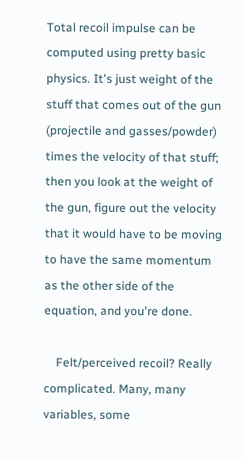Total recoil impulse can be computed using pretty basic physics. It's just weight of the stuff that comes out of the gun (projectile and gasses/powder) times the velocity of that stuff; then you look at the weight of the gun, figure out the velocity that it would have to be moving to have the same momentum as the other side of the equation, and you're done.

    Felt/perceived recoil? Really complicated. Many, many variables, some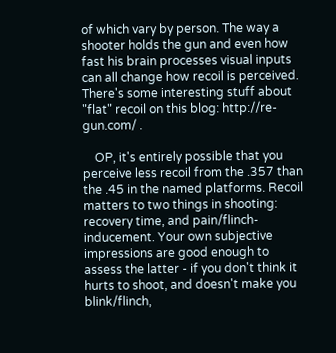of which vary by person. The way a shooter holds the gun and even how fast his brain processes visual inputs can all change how recoil is perceived. There's some interesting stuff about "flat" recoil on this blog: http://re-gun.com/ .

    OP, it's entirely possible that you perceive less recoil from the .357 than the .45 in the named platforms. Recoil matters to two things in shooting: recovery time, and pain/flinch-inducement. Your own subjective impressions are good enough to assess the latter - if you don't think it hurts to shoot, and doesn't make you blink/flinch,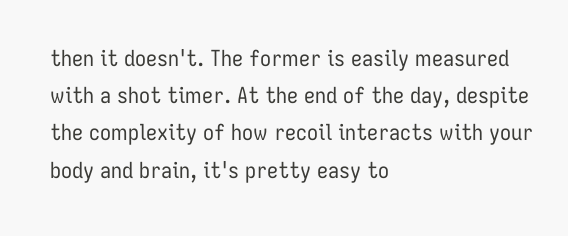then it doesn't. The former is easily measured with a shot timer. At the end of the day, despite the complexity of how recoil interacts with your body and brain, it's pretty easy to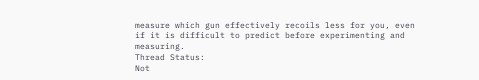measure which gun effectively recoils less for you, even if it is difficult to predict before experimenting and measuring.
Thread Status:
Not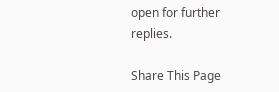open for further replies.

Share This Page